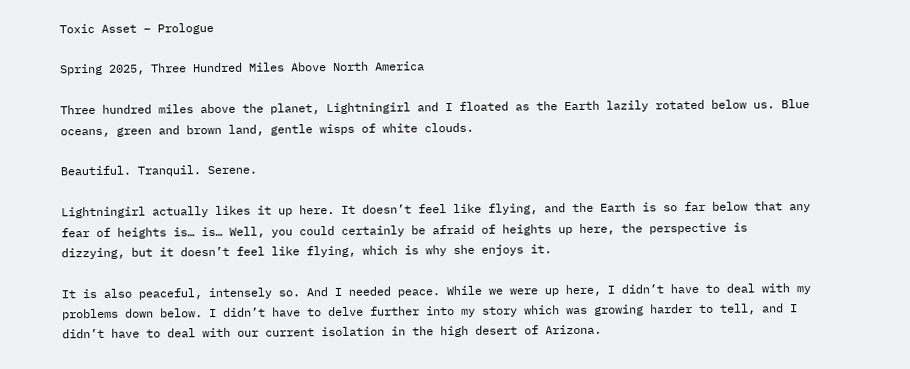Toxic Asset – Prologue

Spring 2025, Three Hundred Miles Above North America

Three hundred miles above the planet, Lightningirl and I floated as the Earth lazily rotated below us. Blue oceans, green and brown land, gentle wisps of white clouds.

Beautiful. Tranquil. Serene.

Lightningirl actually likes it up here. It doesn’t feel like flying, and the Earth is so far below that any fear of heights is… is… Well, you could certainly be afraid of heights up here, the perspective is dizzying, but it doesn’t feel like flying, which is why she enjoys it.

It is also peaceful, intensely so. And I needed peace. While we were up here, I didn’t have to deal with my problems down below. I didn’t have to delve further into my story which was growing harder to tell, and I didn’t have to deal with our current isolation in the high desert of Arizona.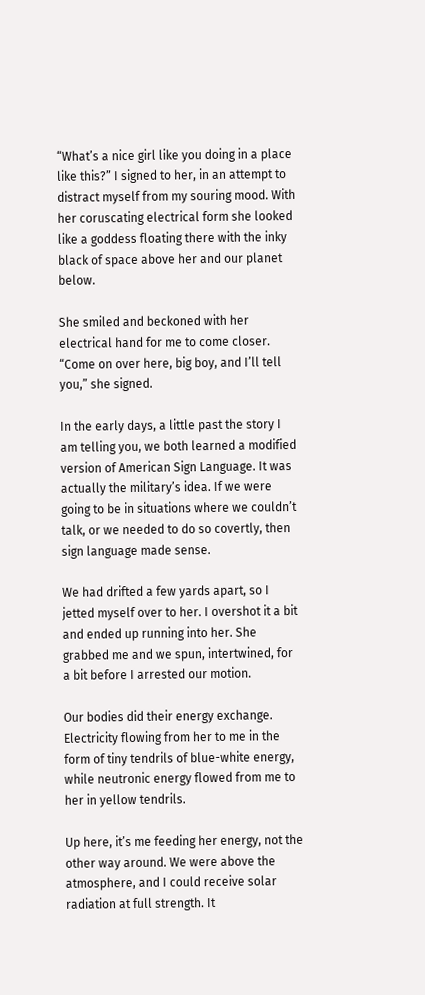“What’s a nice girl like you doing in a place like this?” I signed to her, in an attempt to distract myself from my souring mood. With her coruscating electrical form she looked like a goddess floating there with the inky black of space above her and our planet below.

She smiled and beckoned with her electrical hand for me to come closer. “Come on over here, big boy, and I’ll tell you,” she signed.

In the early days, a little past the story I am telling you, we both learned a modified version of American Sign Language. It was actually the military’s idea. If we were going to be in situations where we couldn’t talk, or we needed to do so covertly, then sign language made sense.

We had drifted a few yards apart, so I jetted myself over to her. I overshot it a bit and ended up running into her. She grabbed me and we spun, intertwined, for a bit before I arrested our motion.

Our bodies did their energy exchange. Electricity flowing from her to me in the form of tiny tendrils of blue-white energy, while neutronic energy flowed from me to her in yellow tendrils.

Up here, it’s me feeding her energy, not the other way around. We were above the atmosphere, and I could receive solar radiation at full strength. It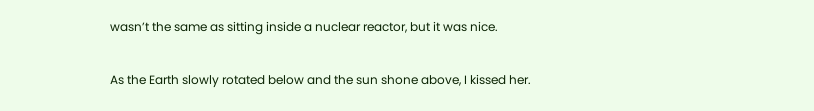wasn’t the same as sitting inside a nuclear reactor, but it was nice.

As the Earth slowly rotated below and the sun shone above, I kissed her.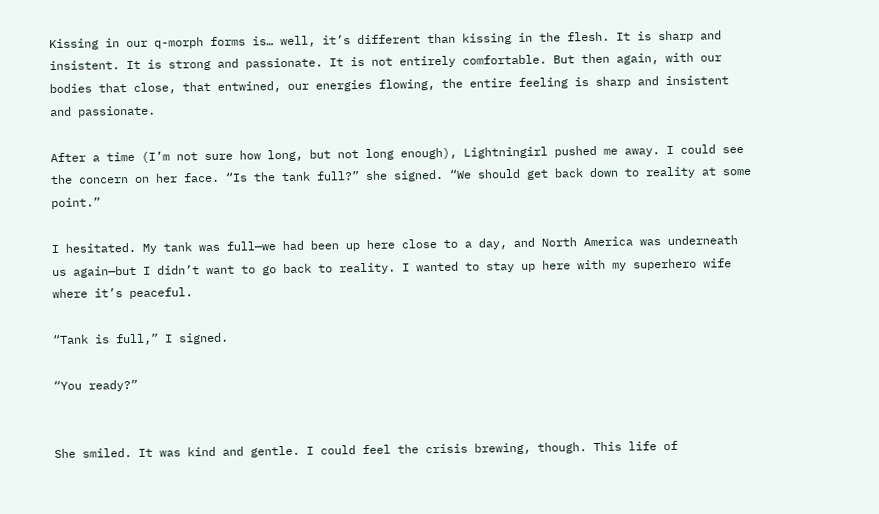Kissing in our q-morph forms is… well, it’s different than kissing in the flesh. It is sharp and insistent. It is strong and passionate. It is not entirely comfortable. But then again, with our bodies that close, that entwined, our energies flowing, the entire feeling is sharp and insistent and passionate.

After a time (I’m not sure how long, but not long enough), Lightningirl pushed me away. I could see the concern on her face. “Is the tank full?” she signed. “We should get back down to reality at some point.”

I hesitated. My tank was full—we had been up here close to a day, and North America was underneath us again—but I didn’t want to go back to reality. I wanted to stay up here with my superhero wife where it’s peaceful.

“Tank is full,” I signed.

“You ready?”


She smiled. It was kind and gentle. I could feel the crisis brewing, though. This life of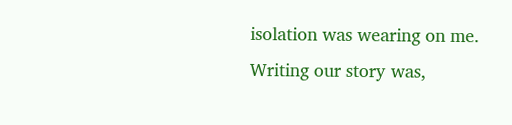isolation was wearing on me. Writing our story was,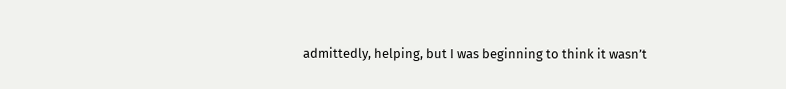admittedly, helping, but I was beginning to think it wasn’t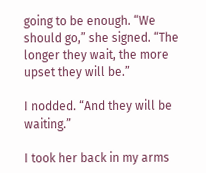going to be enough. “We should go,” she signed. “The longer they wait, the more upset they will be.”

I nodded. “And they will be waiting.”

I took her back in my arms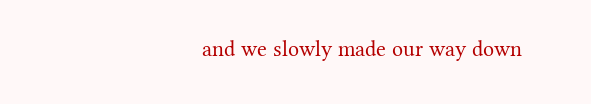and we slowly made our way down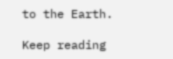to the Earth.

Keep reading